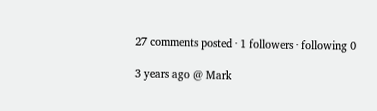27 comments posted · 1 followers · following 0

3 years ago @ Mark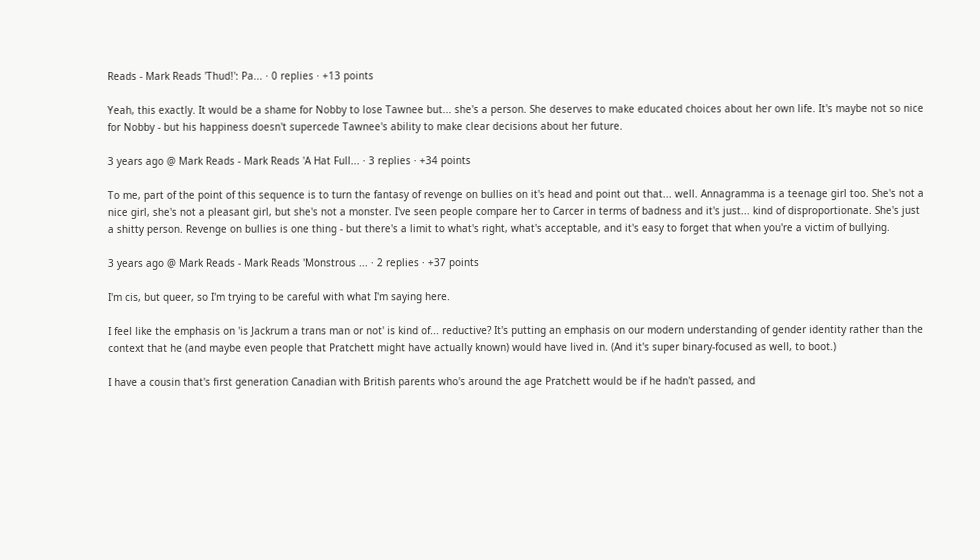Reads - Mark Reads 'Thud!': Pa... · 0 replies · +13 points

Yeah, this exactly. It would be a shame for Nobby to lose Tawnee but... she's a person. She deserves to make educated choices about her own life. It's maybe not so nice for Nobby - but his happiness doesn't supercede Tawnee's ability to make clear decisions about her future.

3 years ago @ Mark Reads - Mark Reads 'A Hat Full... · 3 replies · +34 points

To me, part of the point of this sequence is to turn the fantasy of revenge on bullies on it's head and point out that... well. Annagramma is a teenage girl too. She's not a nice girl, she's not a pleasant girl, but she's not a monster. I've seen people compare her to Carcer in terms of badness and it's just... kind of disproportionate. She's just a shitty person. Revenge on bullies is one thing - but there's a limit to what's right, what's acceptable, and it's easy to forget that when you're a victim of bullying.

3 years ago @ Mark Reads - Mark Reads 'Monstrous ... · 2 replies · +37 points

I'm cis, but queer, so I'm trying to be careful with what I'm saying here.

I feel like the emphasis on 'is Jackrum a trans man or not' is kind of... reductive? It's putting an emphasis on our modern understanding of gender identity rather than the context that he (and maybe even people that Pratchett might have actually known) would have lived in. (And it's super binary-focused as well, to boot.)

I have a cousin that's first generation Canadian with British parents who's around the age Pratchett would be if he hadn't passed, and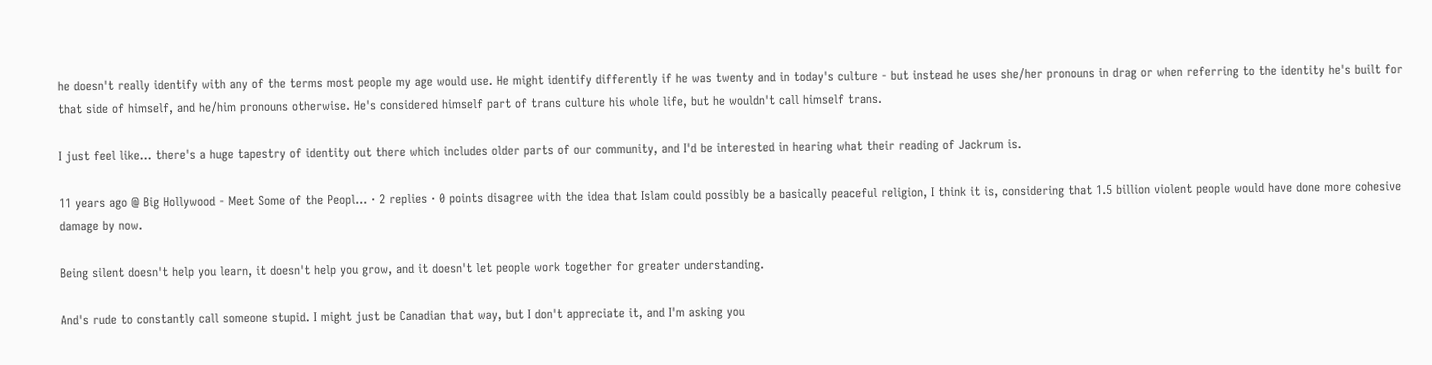he doesn't really identify with any of the terms most people my age would use. He might identify differently if he was twenty and in today's culture - but instead he uses she/her pronouns in drag or when referring to the identity he's built for that side of himself, and he/him pronouns otherwise. He's considered himself part of trans culture his whole life, but he wouldn't call himself trans.

I just feel like... there's a huge tapestry of identity out there which includes older parts of our community, and I'd be interested in hearing what their reading of Jackrum is.

11 years ago @ Big Hollywood - Meet Some of the Peopl... · 2 replies · 0 points disagree with the idea that Islam could possibly be a basically peaceful religion, I think it is, considering that 1.5 billion violent people would have done more cohesive damage by now.

Being silent doesn't help you learn, it doesn't help you grow, and it doesn't let people work together for greater understanding.

And's rude to constantly call someone stupid. I might just be Canadian that way, but I don't appreciate it, and I'm asking you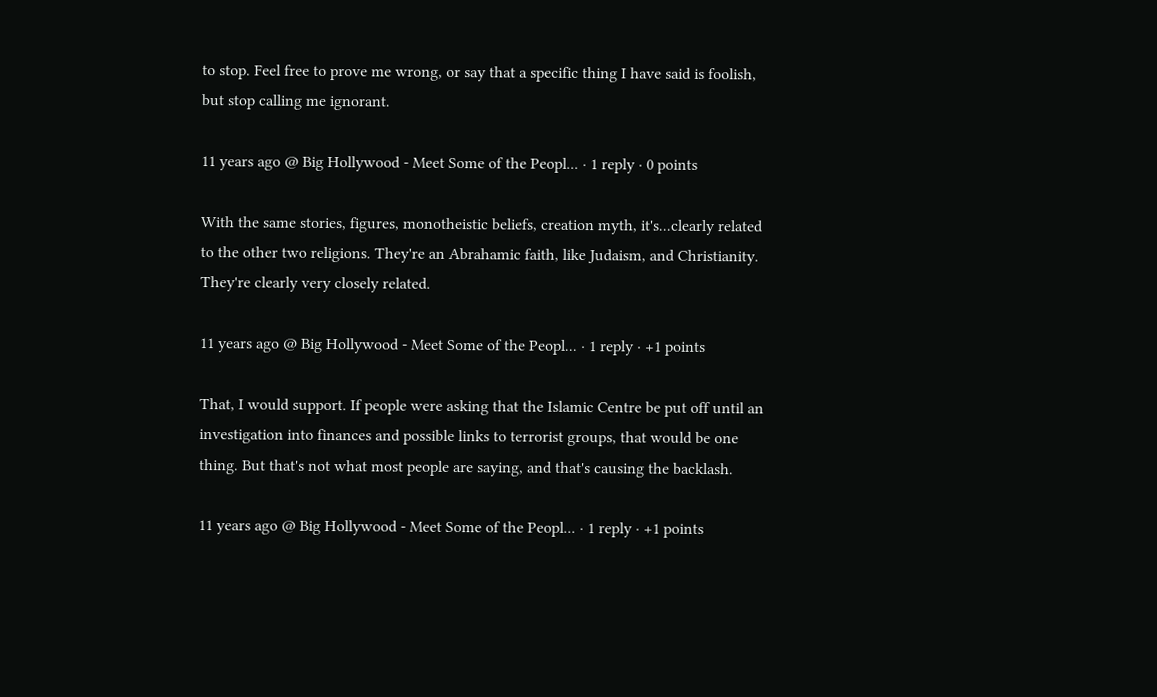to stop. Feel free to prove me wrong, or say that a specific thing I have said is foolish, but stop calling me ignorant.

11 years ago @ Big Hollywood - Meet Some of the Peopl... · 1 reply · 0 points

With the same stories, figures, monotheistic beliefs, creation myth, it's...clearly related to the other two religions. They're an Abrahamic faith, like Judaism, and Christianity. They're clearly very closely related.

11 years ago @ Big Hollywood - Meet Some of the Peopl... · 1 reply · +1 points

That, I would support. If people were asking that the Islamic Centre be put off until an investigation into finances and possible links to terrorist groups, that would be one thing. But that's not what most people are saying, and that's causing the backlash.

11 years ago @ Big Hollywood - Meet Some of the Peopl... · 1 reply · +1 points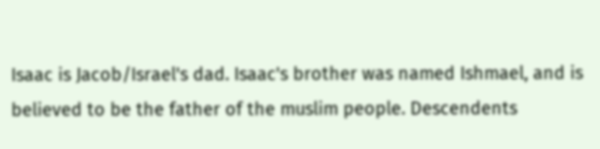Isaac is Jacob/Israel's dad. Isaac's brother was named Ishmael, and is believed to be the father of the muslim people. Descendents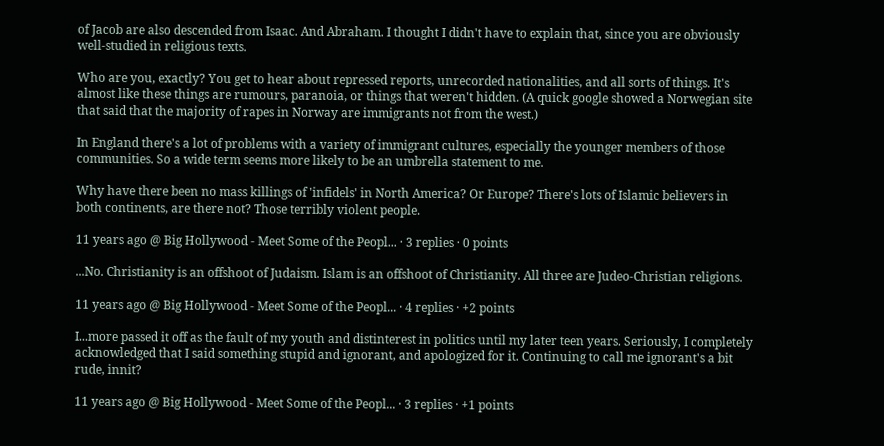of Jacob are also descended from Isaac. And Abraham. I thought I didn't have to explain that, since you are obviously well-studied in religious texts.

Who are you, exactly? You get to hear about repressed reports, unrecorded nationalities, and all sorts of things. It's almost like these things are rumours, paranoia, or things that weren't hidden. (A quick google showed a Norwegian site that said that the majority of rapes in Norway are immigrants not from the west.)

In England there's a lot of problems with a variety of immigrant cultures, especially the younger members of those communities. So a wide term seems more likely to be an umbrella statement to me.

Why have there been no mass killings of 'infidels' in North America? Or Europe? There's lots of Islamic believers in both continents, are there not? Those terribly violent people.

11 years ago @ Big Hollywood - Meet Some of the Peopl... · 3 replies · 0 points

...No. Christianity is an offshoot of Judaism. Islam is an offshoot of Christianity. All three are Judeo-Christian religions.

11 years ago @ Big Hollywood - Meet Some of the Peopl... · 4 replies · +2 points

I...more passed it off as the fault of my youth and distinterest in politics until my later teen years. Seriously, I completely acknowledged that I said something stupid and ignorant, and apologized for it. Continuing to call me ignorant's a bit rude, innit?

11 years ago @ Big Hollywood - Meet Some of the Peopl... · 3 replies · +1 points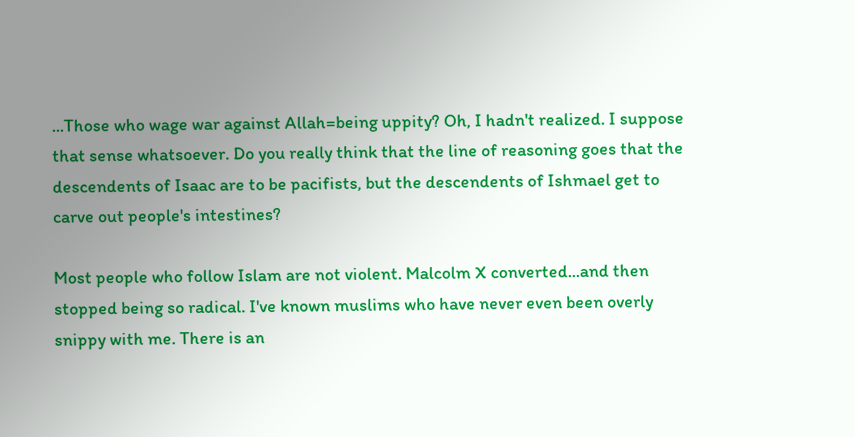...Those who wage war against Allah=being uppity? Oh, I hadn't realized. I suppose that sense whatsoever. Do you really think that the line of reasoning goes that the descendents of Isaac are to be pacifists, but the descendents of Ishmael get to carve out people's intestines?

Most people who follow Islam are not violent. Malcolm X converted...and then stopped being so radical. I've known muslims who have never even been overly snippy with me. There is an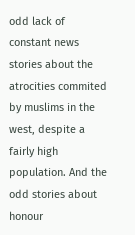odd lack of constant news stories about the atrocities commited by muslims in the west, despite a fairly high population. And the odd stories about honour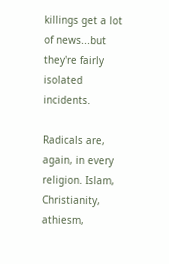killings get a lot of news...but they're fairly isolated incidents.

Radicals are, again, in every religion. Islam, Christianity, athiesm,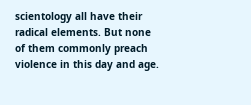scientology all have their radical elements. But none of them commonly preach violence in this day and age.